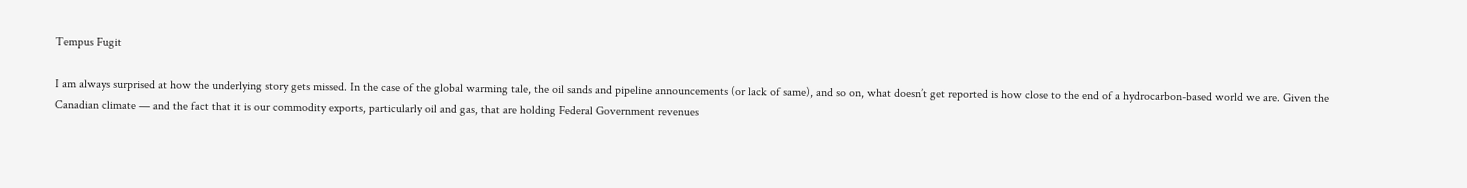Tempus Fugit

I am always surprised at how the underlying story gets missed. In the case of the global warming tale, the oil sands and pipeline announcements (or lack of same), and so on, what doesn’t get reported is how close to the end of a hydrocarbon-based world we are. Given the Canadian climate — and the fact that it is our commodity exports, particularly oil and gas, that are holding Federal Government revenues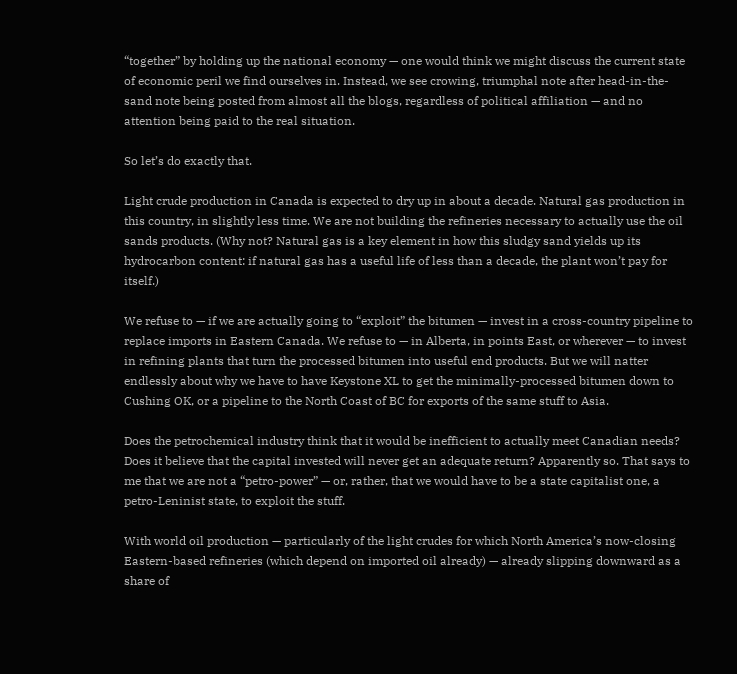“together” by holding up the national economy — one would think we might discuss the current state of economic peril we find ourselves in. Instead, we see crowing, triumphal note after head-in-the-sand note being posted from almost all the blogs, regardless of political affiliation — and no attention being paid to the real situation.

So let’s do exactly that.

Light crude production in Canada is expected to dry up in about a decade. Natural gas production in this country, in slightly less time. We are not building the refineries necessary to actually use the oil sands products. (Why not? Natural gas is a key element in how this sludgy sand yields up its hydrocarbon content: if natural gas has a useful life of less than a decade, the plant won’t pay for itself.)

We refuse to — if we are actually going to “exploit” the bitumen — invest in a cross-country pipeline to replace imports in Eastern Canada. We refuse to — in Alberta, in points East, or wherever — to invest in refining plants that turn the processed bitumen into useful end products. But we will natter endlessly about why we have to have Keystone XL to get the minimally-processed bitumen down to Cushing OK, or a pipeline to the North Coast of BC for exports of the same stuff to Asia.

Does the petrochemical industry think that it would be inefficient to actually meet Canadian needs? Does it believe that the capital invested will never get an adequate return? Apparently so. That says to me that we are not a “petro-power” — or, rather, that we would have to be a state capitalist one, a petro-Leninist state, to exploit the stuff.

With world oil production — particularly of the light crudes for which North America’s now-closing Eastern-based refineries (which depend on imported oil already) — already slipping downward as a share of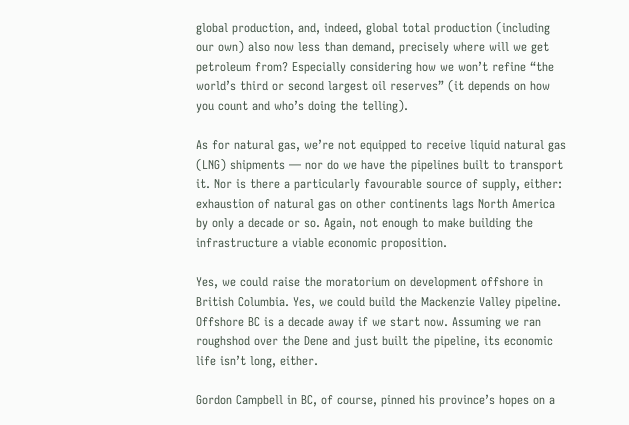global production, and, indeed, global total production (including our own) also now less than demand, precisely where will we get petroleum from? Especially considering how we won’t refine “the world’s third or second largest oil reserves” (it depends on how you count and who’s doing the telling).

As for natural gas, we’re not equipped to receive liquid natural gas (LNG) shipments — nor do we have the pipelines built to transport it. Nor is there a particularly favourable source of supply, either: exhaustion of natural gas on other continents lags North America by only a decade or so. Again, not enough to make building the infrastructure a viable economic proposition.

Yes, we could raise the moratorium on development offshore in British Columbia. Yes, we could build the Mackenzie Valley pipeline. Offshore BC is a decade away if we start now. Assuming we ran roughshod over the Dene and just built the pipeline, its economic life isn’t long, either.

Gordon Campbell in BC, of course, pinned his province’s hopes on a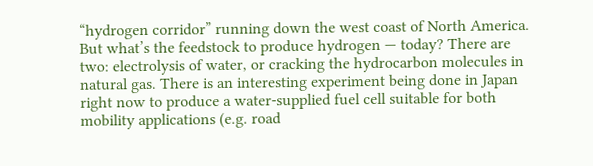“hydrogen corridor” running down the west coast of North America. But what’s the feedstock to produce hydrogen — today? There are two: electrolysis of water, or cracking the hydrocarbon molecules in natural gas. There is an interesting experiment being done in Japan right now to produce a water-supplied fuel cell suitable for both mobility applications (e.g. road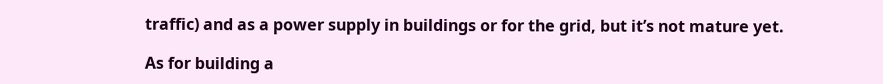traffic) and as a power supply in buildings or for the grid, but it’s not mature yet.

As for building a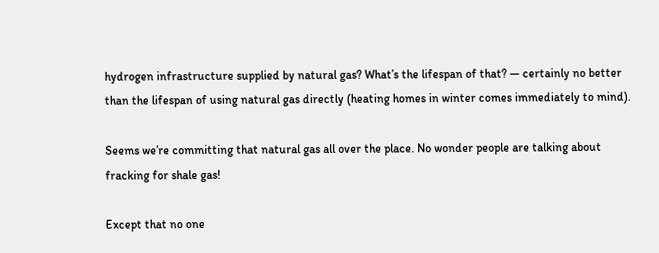hydrogen infrastructure supplied by natural gas? What’s the lifespan of that? — certainly no better than the lifespan of using natural gas directly (heating homes in winter comes immediately to mind).

Seems we’re committing that natural gas all over the place. No wonder people are talking about fracking for shale gas!

Except that no one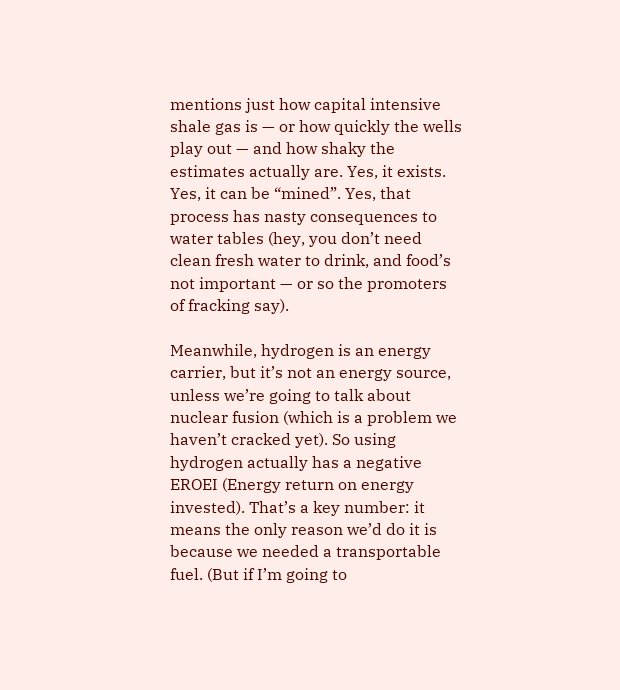mentions just how capital intensive shale gas is — or how quickly the wells play out — and how shaky the estimates actually are. Yes, it exists. Yes, it can be “mined”. Yes, that process has nasty consequences to water tables (hey, you don’t need clean fresh water to drink, and food’s not important — or so the promoters of fracking say).

Meanwhile, hydrogen is an energy carrier, but it’s not an energy source, unless we’re going to talk about nuclear fusion (which is a problem we haven’t cracked yet). So using hydrogen actually has a negative EROEI (Energy return on energy invested). That’s a key number: it means the only reason we’d do it is because we needed a transportable fuel. (But if I’m going to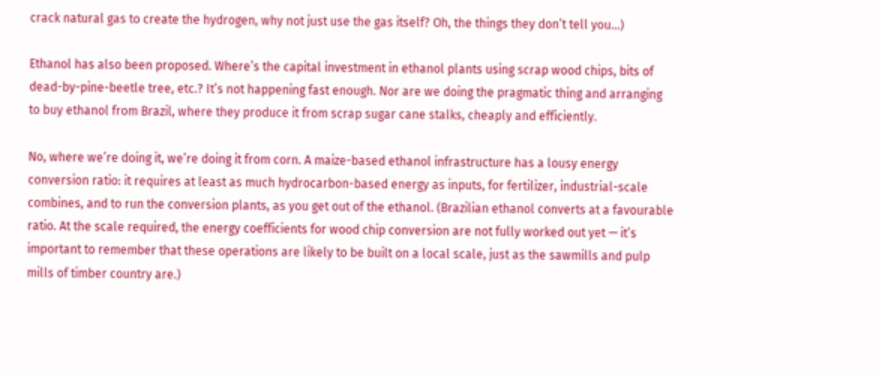crack natural gas to create the hydrogen, why not just use the gas itself? Oh, the things they don’t tell you…)

Ethanol has also been proposed. Where’s the capital investment in ethanol plants using scrap wood chips, bits of dead-by-pine-beetle tree, etc.? It’s not happening fast enough. Nor are we doing the pragmatic thing and arranging to buy ethanol from Brazil, where they produce it from scrap sugar cane stalks, cheaply and efficiently.

No, where we’re doing it, we’re doing it from corn. A maize-based ethanol infrastructure has a lousy energy conversion ratio: it requires at least as much hydrocarbon-based energy as inputs, for fertilizer, industrial-scale combines, and to run the conversion plants, as you get out of the ethanol. (Brazilian ethanol converts at a favourable ratio. At the scale required, the energy coefficients for wood chip conversion are not fully worked out yet — it’s important to remember that these operations are likely to be built on a local scale, just as the sawmills and pulp mills of timber country are.)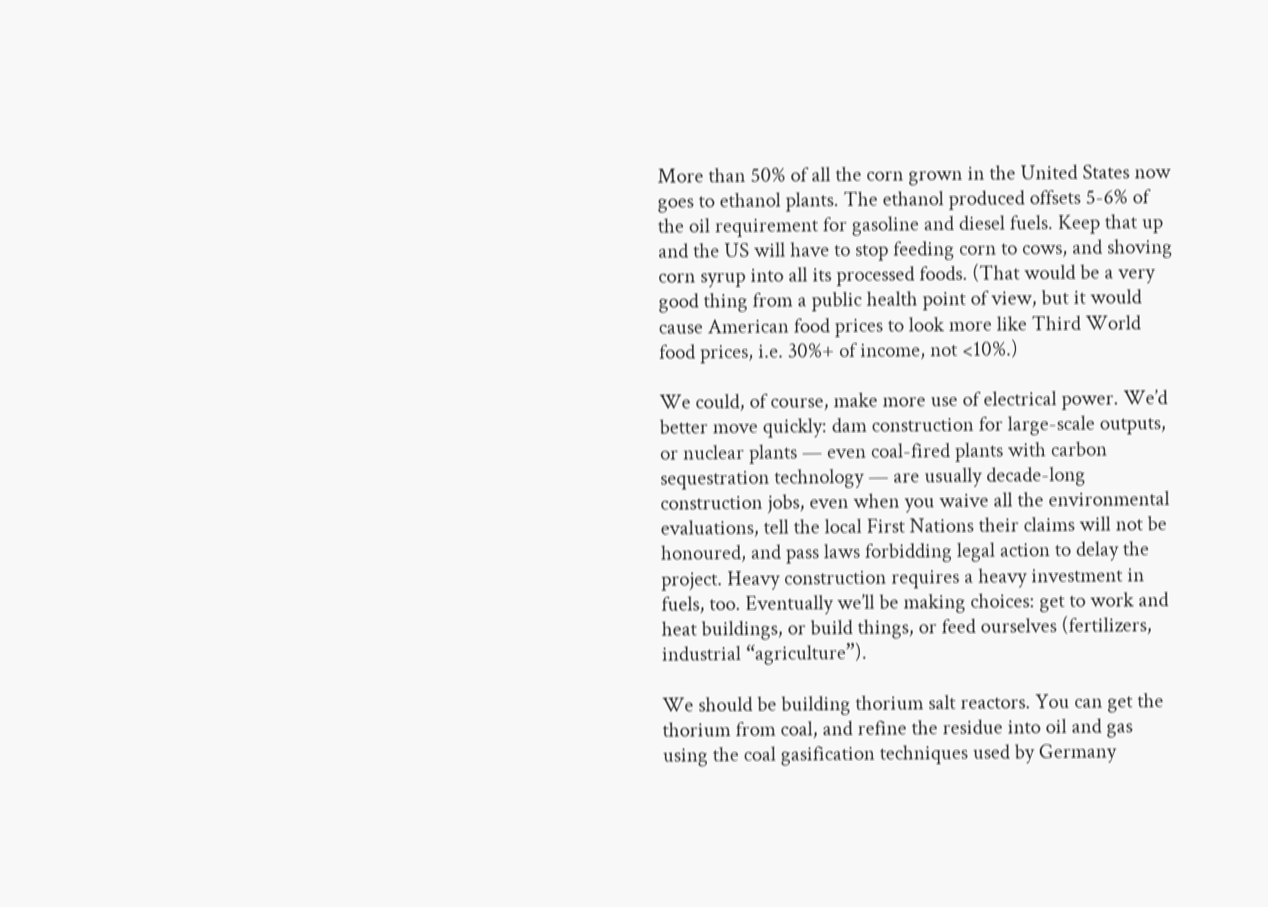More than 50% of all the corn grown in the United States now goes to ethanol plants. The ethanol produced offsets 5-6% of the oil requirement for gasoline and diesel fuels. Keep that up and the US will have to stop feeding corn to cows, and shoving corn syrup into all its processed foods. (That would be a very good thing from a public health point of view, but it would cause American food prices to look more like Third World food prices, i.e. 30%+ of income, not <10%.)

We could, of course, make more use of electrical power. We’d better move quickly: dam construction for large-scale outputs, or nuclear plants — even coal-fired plants with carbon sequestration technology — are usually decade-long construction jobs, even when you waive all the environmental evaluations, tell the local First Nations their claims will not be honoured, and pass laws forbidding legal action to delay the project. Heavy construction requires a heavy investment in fuels, too. Eventually we’ll be making choices: get to work and heat buildings, or build things, or feed ourselves (fertilizers, industrial “agriculture”).

We should be building thorium salt reactors. You can get the thorium from coal, and refine the residue into oil and gas using the coal gasification techniques used by Germany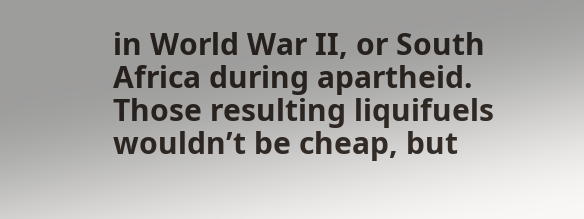in World War II, or South Africa during apartheid. Those resulting liquifuels wouldn’t be cheap, but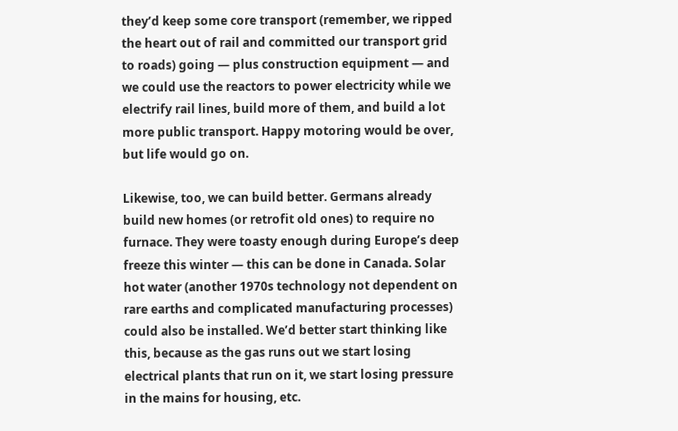they’d keep some core transport (remember, we ripped the heart out of rail and committed our transport grid to roads) going — plus construction equipment — and we could use the reactors to power electricity while we electrify rail lines, build more of them, and build a lot more public transport. Happy motoring would be over, but life would go on.

Likewise, too, we can build better. Germans already build new homes (or retrofit old ones) to require no furnace. They were toasty enough during Europe’s deep freeze this winter — this can be done in Canada. Solar hot water (another 1970s technology not dependent on rare earths and complicated manufacturing processes) could also be installed. We’d better start thinking like this, because as the gas runs out we start losing electrical plants that run on it, we start losing pressure in the mains for housing, etc.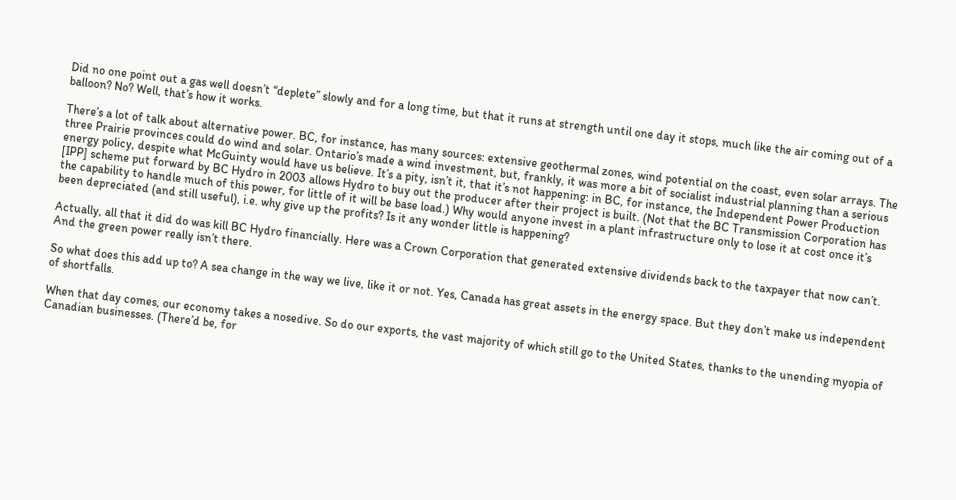Did no one point out a gas well doesn’t “deplete” slowly and for a long time, but that it runs at strength until one day it stops, much like the air coming out of a balloon? No? Well, that’s how it works.

There’s a lot of talk about alternative power. BC, for instance, has many sources: extensive geothermal zones, wind potential on the coast, even solar arrays. The three Prairie provinces could do wind and solar. Ontario’s made a wind investment, but, frankly, it was more a bit of socialist industrial planning than a serious energy policy, despite what McGuinty would have us believe. It’s a pity, isn’t it, that it’s not happening: in BC, for instance, the Independent Power Production [IPP] scheme put forward by BC Hydro in 2003 allows Hydro to buy out the producer after their project is built. (Not that the BC Transmission Corporation has the capability to handle much of this power, for little of it will be base load.) Why would anyone invest in a plant infrastructure only to lose it at cost once it’s been depreciated (and still useful), i.e. why give up the profits? Is it any wonder little is happening?

Actually, all that it did do was kill BC Hydro financially. Here was a Crown Corporation that generated extensive dividends back to the taxpayer that now can’t. And the green power really isn’t there.

So what does this add up to? A sea change in the way we live, like it or not. Yes, Canada has great assets in the energy space. But they don’t make us independent of shortfalls.

When that day comes, our economy takes a nosedive. So do our exports, the vast majority of which still go to the United States, thanks to the unending myopia of Canadian businesses. (There’d be, for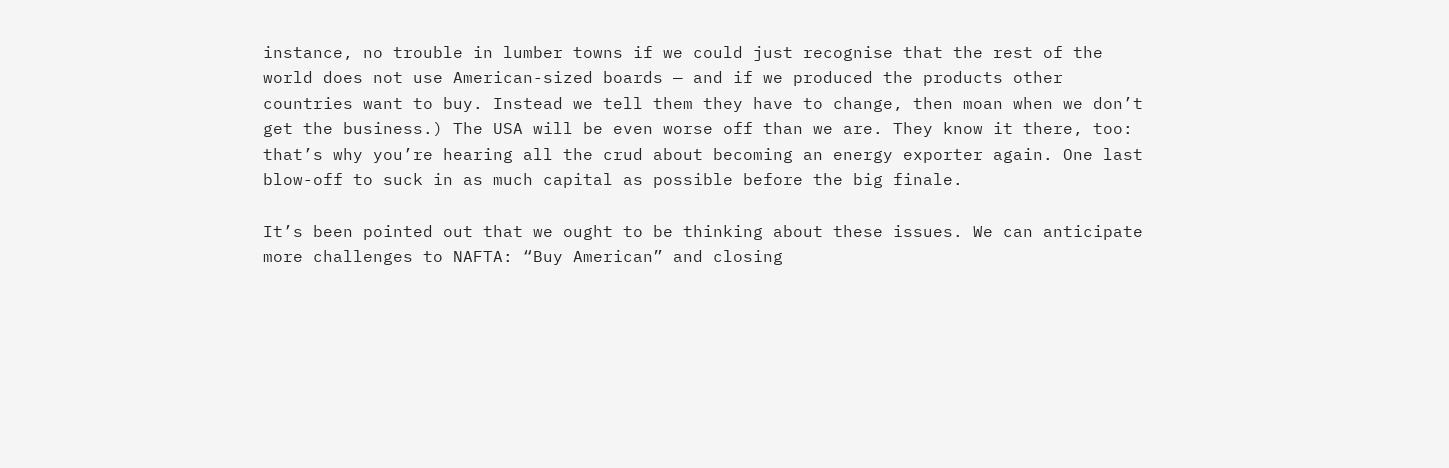instance, no trouble in lumber towns if we could just recognise that the rest of the world does not use American-sized boards — and if we produced the products other countries want to buy. Instead we tell them they have to change, then moan when we don’t get the business.) The USA will be even worse off than we are. They know it there, too: that’s why you’re hearing all the crud about becoming an energy exporter again. One last blow-off to suck in as much capital as possible before the big finale.

It’s been pointed out that we ought to be thinking about these issues. We can anticipate more challenges to NAFTA: “Buy American” and closing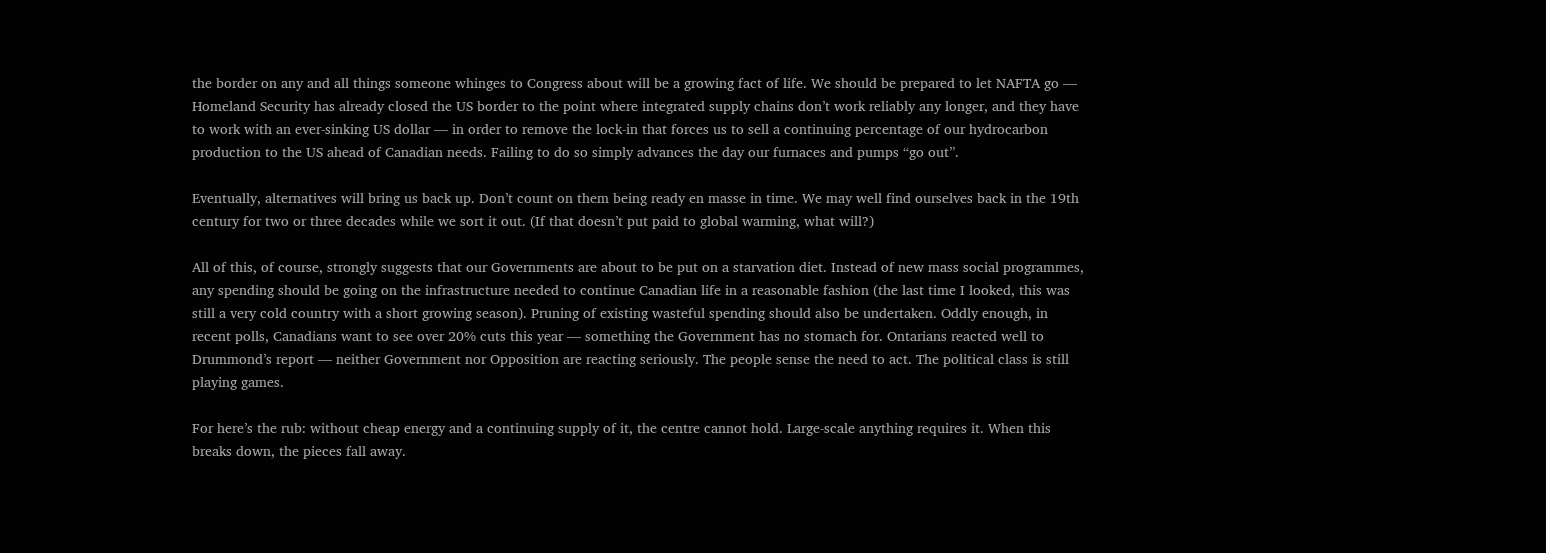the border on any and all things someone whinges to Congress about will be a growing fact of life. We should be prepared to let NAFTA go — Homeland Security has already closed the US border to the point where integrated supply chains don’t work reliably any longer, and they have to work with an ever-sinking US dollar — in order to remove the lock-in that forces us to sell a continuing percentage of our hydrocarbon production to the US ahead of Canadian needs. Failing to do so simply advances the day our furnaces and pumps “go out”.

Eventually, alternatives will bring us back up. Don’t count on them being ready en masse in time. We may well find ourselves back in the 19th century for two or three decades while we sort it out. (If that doesn’t put paid to global warming, what will?)

All of this, of course, strongly suggests that our Governments are about to be put on a starvation diet. Instead of new mass social programmes, any spending should be going on the infrastructure needed to continue Canadian life in a reasonable fashion (the last time I looked, this was still a very cold country with a short growing season). Pruning of existing wasteful spending should also be undertaken. Oddly enough, in recent polls, Canadians want to see over 20% cuts this year — something the Government has no stomach for. Ontarians reacted well to Drummond’s report — neither Government nor Opposition are reacting seriously. The people sense the need to act. The political class is still playing games.

For here’s the rub: without cheap energy and a continuing supply of it, the centre cannot hold. Large-scale anything requires it. When this breaks down, the pieces fall away.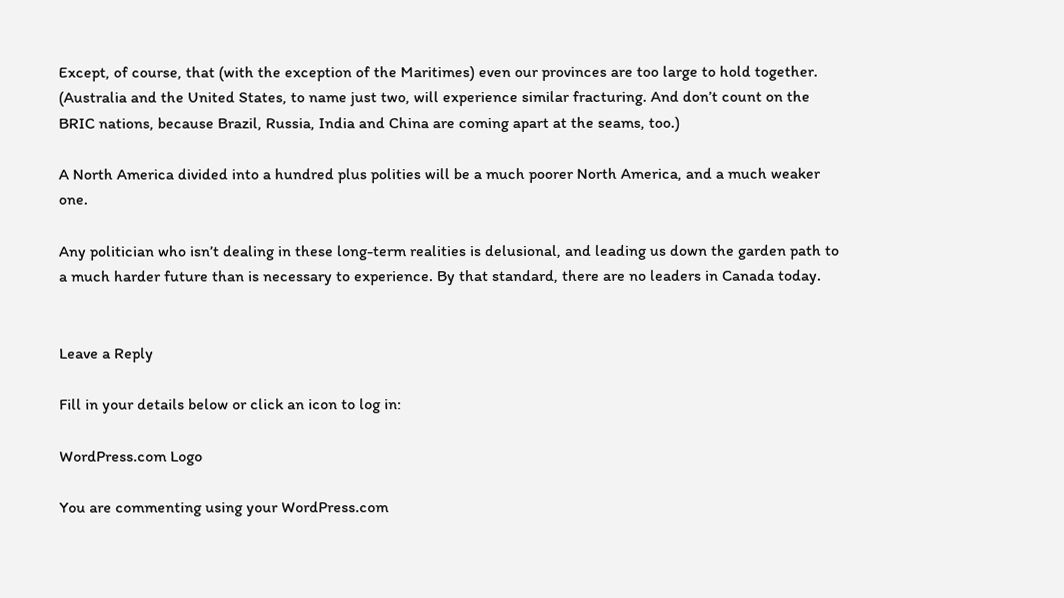Except, of course, that (with the exception of the Maritimes) even our provinces are too large to hold together. (Australia and the United States, to name just two, will experience similar fracturing. And don’t count on the BRIC nations, because Brazil, Russia, India and China are coming apart at the seams, too.)

A North America divided into a hundred plus polities will be a much poorer North America, and a much weaker one.

Any politician who isn’t dealing in these long-term realities is delusional, and leading us down the garden path to a much harder future than is necessary to experience. By that standard, there are no leaders in Canada today.


Leave a Reply

Fill in your details below or click an icon to log in:

WordPress.com Logo

You are commenting using your WordPress.com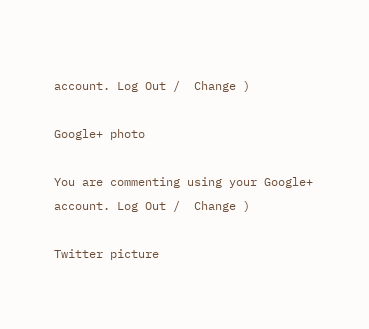account. Log Out /  Change )

Google+ photo

You are commenting using your Google+ account. Log Out /  Change )

Twitter picture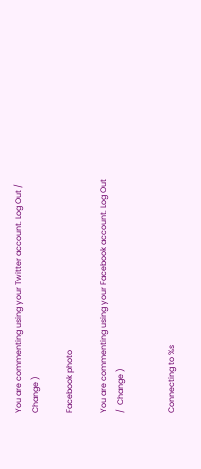You are commenting using your Twitter account. Log Out /  Change )

Facebook photo

You are commenting using your Facebook account. Log Out /  Change )


Connecting to %s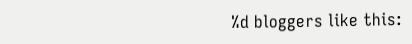%d bloggers like this: